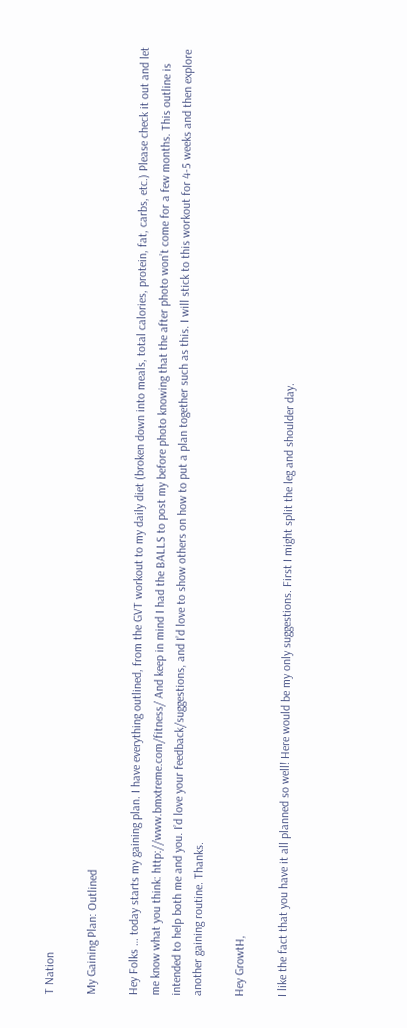T Nation

My Gaining Plan: Outlined

Hey Folks … today starts my gaining plan. I have everything outlined, from the GVT workout to my daily diet (broken down into meals, total calories, protein, fat, carbs, etc.) Please check it out and let me know what you think: http://www.bmxtreme.com/fitness/ And keep in mind I had the BALLS to post my before photo knowing that the after photo won’t come for a few months. This outline is intended to help both me and you. I’d love your feedback/suggestions, and I’d love to show others on how to put a plan together such as this. I will stick to this workout for 4-5 weeks and then explore another gaining routine. Thanks.

Hey GrowtH,

I like the fact that you have it all planned so well! Here would be my only suggestions. First I might split the leg and shoulder day.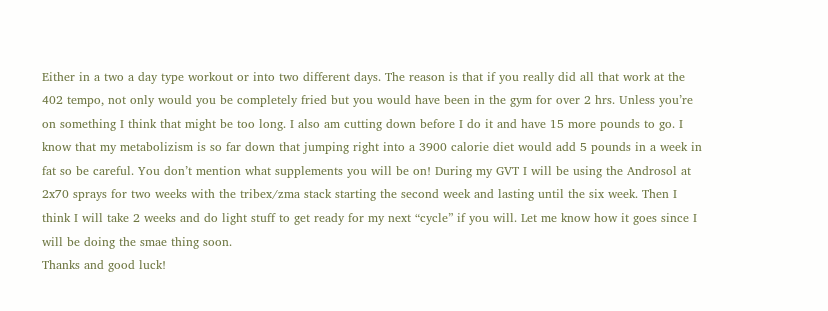Either in a two a day type workout or into two different days. The reason is that if you really did all that work at the 402 tempo, not only would you be completely fried but you would have been in the gym for over 2 hrs. Unless you’re on something I think that might be too long. I also am cutting down before I do it and have 15 more pounds to go. I know that my metabolizism is so far down that jumping right into a 3900 calorie diet would add 5 pounds in a week in fat so be careful. You don’t mention what supplements you will be on! During my GVT I will be using the Androsol at 2x70 sprays for two weeks with the tribex/zma stack starting the second week and lasting until the six week. Then I think I will take 2 weeks and do light stuff to get ready for my next “cycle” if you will. Let me know how it goes since I will be doing the smae thing soon.
Thanks and good luck!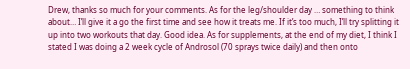Drew, thanks so much for your comments. As for the leg/shoulder day … something to think about… I’ll give it a go the first time and see how it treats me. If it’s too much, I’ll try splitting it up into two workouts that day. Good idea. As for supplements, at the end of my diet, I think I stated I was doing a 2 week cycle of Androsol (70 sprays twice daily) and then onto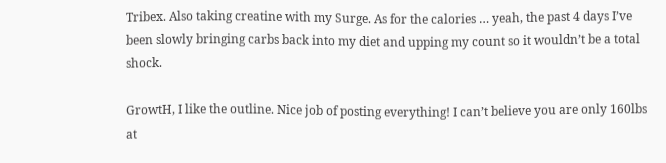Tribex. Also taking creatine with my Surge. As for the calories … yeah, the past 4 days I’ve been slowly bringing carbs back into my diet and upping my count so it wouldn’t be a total shock.

GrowtH, I like the outline. Nice job of posting everything! I can’t believe you are only 160lbs at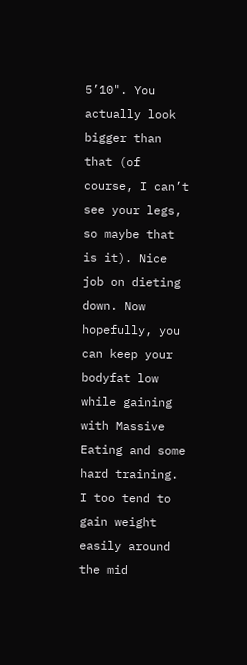5’10". You actually look bigger than that (of course, I can’t see your legs, so maybe that is it). Nice job on dieting down. Now hopefully, you can keep your bodyfat low while gaining with Massive Eating and some hard training. I too tend to gain weight easily around the mid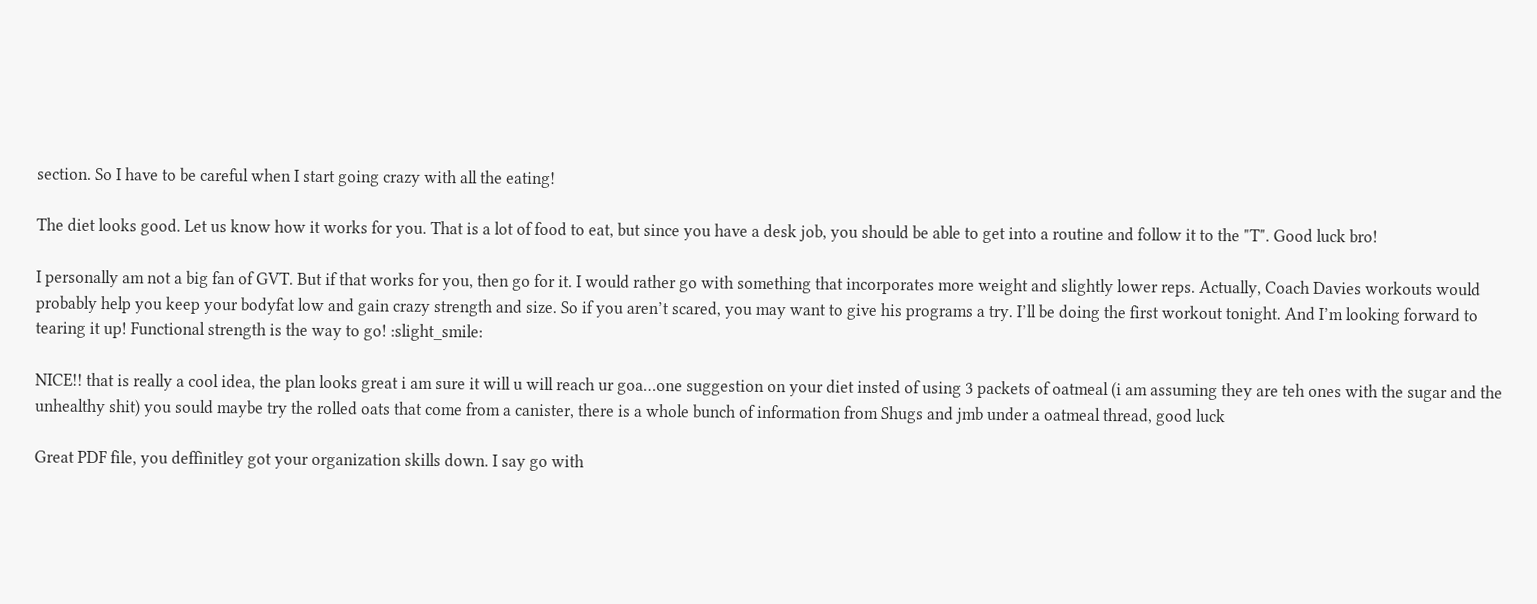section. So I have to be careful when I start going crazy with all the eating!

The diet looks good. Let us know how it works for you. That is a lot of food to eat, but since you have a desk job, you should be able to get into a routine and follow it to the "T". Good luck bro!

I personally am not a big fan of GVT. But if that works for you, then go for it. I would rather go with something that incorporates more weight and slightly lower reps. Actually, Coach Davies workouts would probably help you keep your bodyfat low and gain crazy strength and size. So if you aren’t scared, you may want to give his programs a try. I’ll be doing the first workout tonight. And I’m looking forward to tearing it up! Functional strength is the way to go! :slight_smile:

NICE!! that is really a cool idea, the plan looks great i am sure it will u will reach ur goa…one suggestion on your diet insted of using 3 packets of oatmeal (i am assuming they are teh ones with the sugar and the unhealthy shit) you sould maybe try the rolled oats that come from a canister, there is a whole bunch of information from Shugs and jmb under a oatmeal thread, good luck

Great PDF file, you deffinitley got your organization skills down. I say go with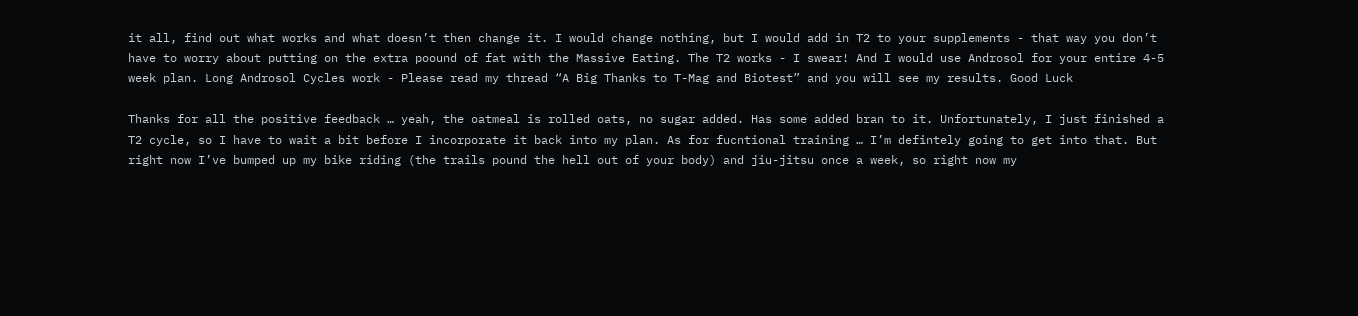it all, find out what works and what doesn’t then change it. I would change nothing, but I would add in T2 to your supplements - that way you don’t have to worry about putting on the extra poound of fat with the Massive Eating. The T2 works - I swear! And I would use Androsol for your entire 4-5 week plan. Long Androsol Cycles work - Please read my thread “A Big Thanks to T-Mag and Biotest” and you will see my results. Good Luck

Thanks for all the positive feedback … yeah, the oatmeal is rolled oats, no sugar added. Has some added bran to it. Unfortunately, I just finished a T2 cycle, so I have to wait a bit before I incorporate it back into my plan. As for fucntional training … I’m defintely going to get into that. But right now I’ve bumped up my bike riding (the trails pound the hell out of your body) and jiu-jitsu once a week, so right now my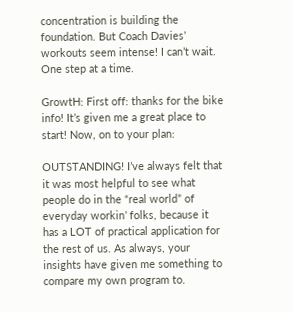concentration is building the foundation. But Coach Davies’ workouts seem intense! I can’t wait. One step at a time.

GrowtH: First off: thanks for the bike info! It’s given me a great place to start! Now, on to your plan:

OUTSTANDING! I’ve always felt that it was most helpful to see what people do in the “real world” of everyday workin’ folks, because it has a LOT of practical application for the rest of us. As always, your insights have given me something to compare my own program to.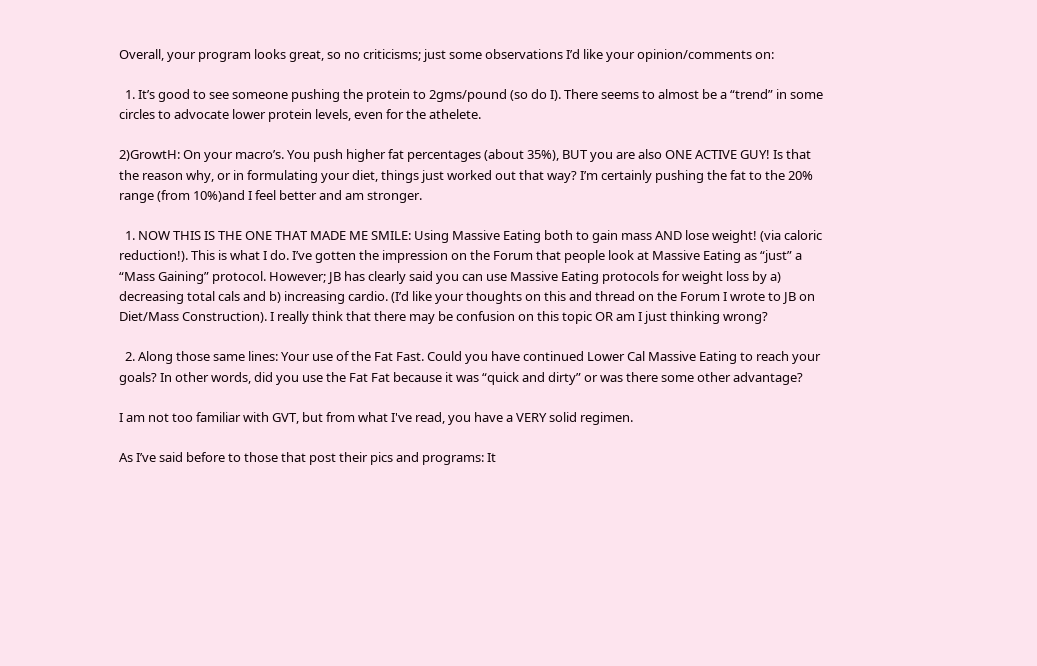Overall, your program looks great, so no criticisms; just some observations I’d like your opinion/comments on:

  1. It’s good to see someone pushing the protein to 2gms/pound (so do I). There seems to almost be a “trend” in some circles to advocate lower protein levels, even for the athelete.

2)GrowtH: On your macro’s. You push higher fat percentages (about 35%), BUT you are also ONE ACTIVE GUY! Is that the reason why, or in formulating your diet, things just worked out that way? I’m certainly pushing the fat to the 20% range (from 10%)and I feel better and am stronger.

  1. NOW THIS IS THE ONE THAT MADE ME SMILE: Using Massive Eating both to gain mass AND lose weight! (via caloric reduction!). This is what I do. I’ve gotten the impression on the Forum that people look at Massive Eating as “just” a “Mass Gaining” protocol. However; JB has clearly said you can use Massive Eating protocols for weight loss by a) decreasing total cals and b) increasing cardio. (I’d like your thoughts on this and thread on the Forum I wrote to JB on Diet/Mass Construction). I really think that there may be confusion on this topic OR am I just thinking wrong?

  2. Along those same lines: Your use of the Fat Fast. Could you have continued Lower Cal Massive Eating to reach your goals? In other words, did you use the Fat Fat because it was “quick and dirty” or was there some other advantage?

I am not too familiar with GVT, but from what I've read, you have a VERY solid regimen.

As I’ve said before to those that post their pics and programs: It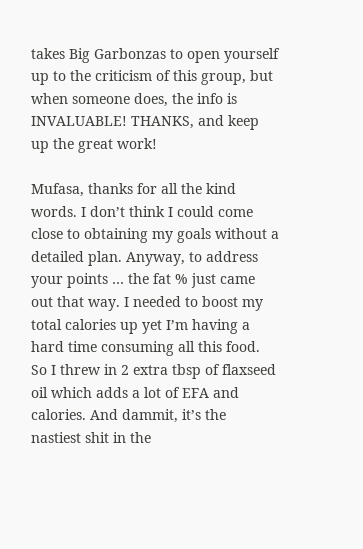takes Big Garbonzas to open yourself up to the criticism of this group, but when someone does, the info is INVALUABLE! THANKS, and keep up the great work!

Mufasa, thanks for all the kind words. I don’t think I could come close to obtaining my goals without a detailed plan. Anyway, to address your points … the fat % just came out that way. I needed to boost my total calories up yet I’m having a hard time consuming all this food. So I threw in 2 extra tbsp of flaxseed oil which adds a lot of EFA and calories. And dammit, it’s the nastiest shit in the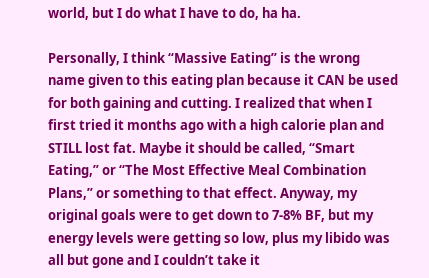world, but I do what I have to do, ha ha.

Personally, I think “Massive Eating” is the wrong name given to this eating plan because it CAN be used for both gaining and cutting. I realized that when I first tried it months ago with a high calorie plan and STILL lost fat. Maybe it should be called, “Smart Eating,” or “The Most Effective Meal Combination Plans,” or something to that effect. Anyway, my original goals were to get down to 7-8% BF, but my energy levels were getting so low, plus my libido was all but gone and I couldn’t take it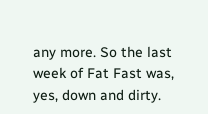any more. So the last week of Fat Fast was, yes, down and dirty.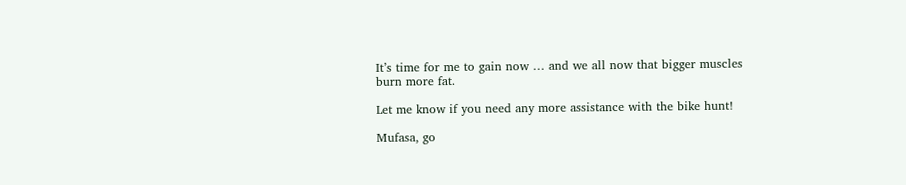It’s time for me to gain now … and we all now that bigger muscles burn more fat.

Let me know if you need any more assistance with the bike hunt!

Mufasa, go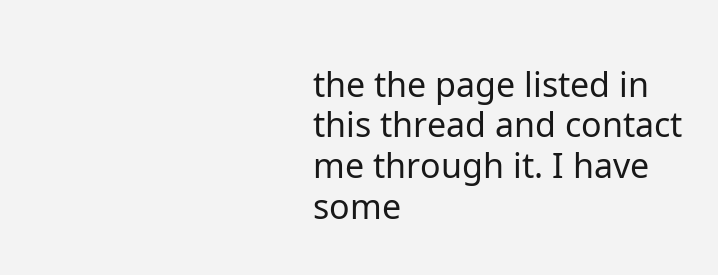the the page listed in this thread and contact me through it. I have some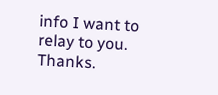info I want to relay to you. Thanks.